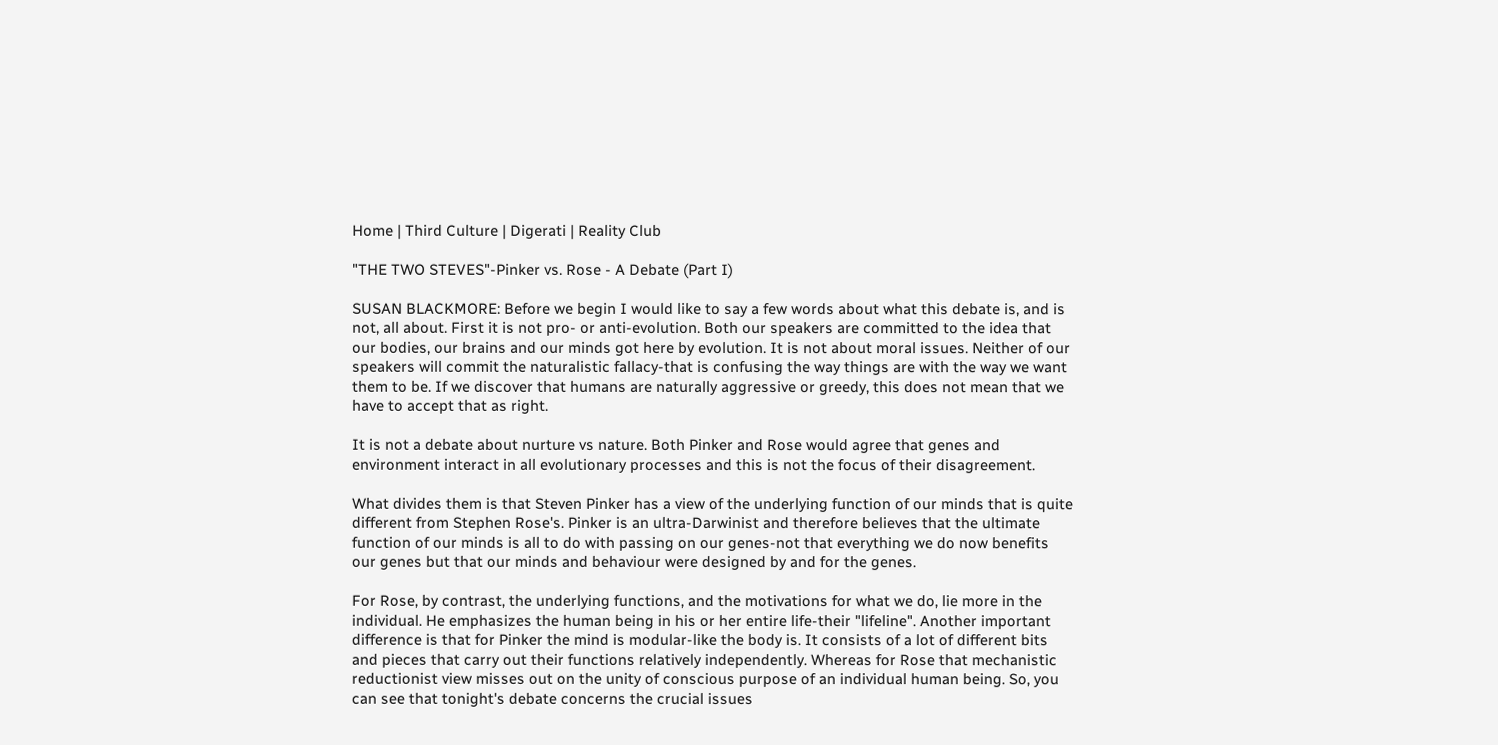Home | Third Culture | Digerati | Reality Club

"THE TWO STEVES"-Pinker vs. Rose - A Debate (Part I)

SUSAN BLACKMORE: Before we begin I would like to say a few words about what this debate is, and is not, all about. First it is not pro- or anti-evolution. Both our speakers are committed to the idea that our bodies, our brains and our minds got here by evolution. It is not about moral issues. Neither of our speakers will commit the naturalistic fallacy-that is confusing the way things are with the way we want them to be. If we discover that humans are naturally aggressive or greedy, this does not mean that we have to accept that as right.

It is not a debate about nurture vs nature. Both Pinker and Rose would agree that genes and environment interact in all evolutionary processes and this is not the focus of their disagreement.

What divides them is that Steven Pinker has a view of the underlying function of our minds that is quite different from Stephen Rose's. Pinker is an ultra-Darwinist and therefore believes that the ultimate function of our minds is all to do with passing on our genes-not that everything we do now benefits our genes but that our minds and behaviour were designed by and for the genes.

For Rose, by contrast, the underlying functions, and the motivations for what we do, lie more in the individual. He emphasizes the human being in his or her entire life-their "lifeline". Another important difference is that for Pinker the mind is modular-like the body is. It consists of a lot of different bits and pieces that carry out their functions relatively independently. Whereas for Rose that mechanistic reductionist view misses out on the unity of conscious purpose of an individual human being. So, you can see that tonight's debate concerns the crucial issues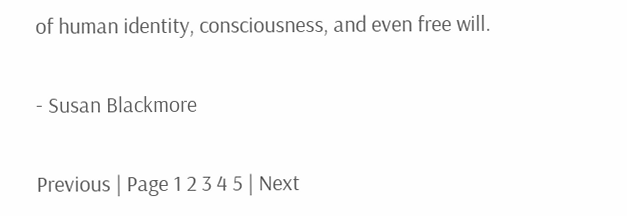of human identity, consciousness, and even free will.

- Susan Blackmore

Previous | Page 1 2 3 4 5 | Next